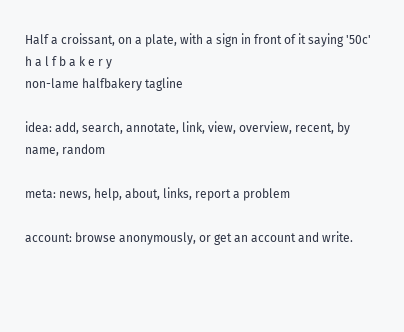Half a croissant, on a plate, with a sign in front of it saying '50c'
h a l f b a k e r y
non-lame halfbakery tagline

idea: add, search, annotate, link, view, overview, recent, by name, random

meta: news, help, about, links, report a problem

account: browse anonymously, or get an account and write.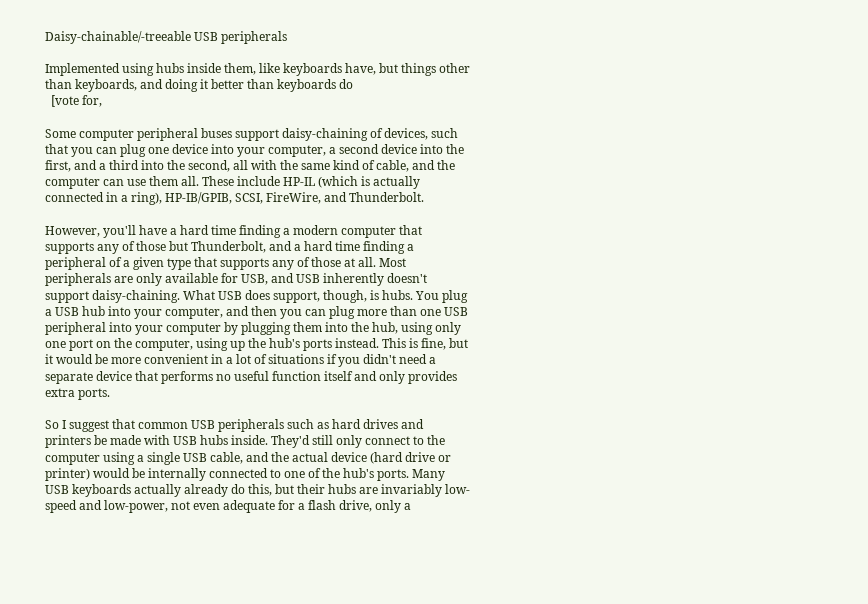Daisy-chainable/-treeable USB peripherals

Implemented using hubs inside them, like keyboards have, but things other than keyboards, and doing it better than keyboards do
  [vote for,

Some computer peripheral buses support daisy-chaining of devices, such that you can plug one device into your computer, a second device into the first, and a third into the second, all with the same kind of cable, and the computer can use them all. These include HP-IL (which is actually connected in a ring), HP-IB/GPIB, SCSI, FireWire, and Thunderbolt.

However, you'll have a hard time finding a modern computer that supports any of those but Thunderbolt, and a hard time finding a peripheral of a given type that supports any of those at all. Most peripherals are only available for USB, and USB inherently doesn't support daisy-chaining. What USB does support, though, is hubs. You plug a USB hub into your computer, and then you can plug more than one USB peripheral into your computer by plugging them into the hub, using only one port on the computer, using up the hub's ports instead. This is fine, but it would be more convenient in a lot of situations if you didn't need a separate device that performs no useful function itself and only provides extra ports.

So I suggest that common USB peripherals such as hard drives and printers be made with USB hubs inside. They'd still only connect to the computer using a single USB cable, and the actual device (hard drive or printer) would be internally connected to one of the hub's ports. Many USB keyboards actually already do this, but their hubs are invariably low-speed and low-power, not even adequate for a flash drive, only a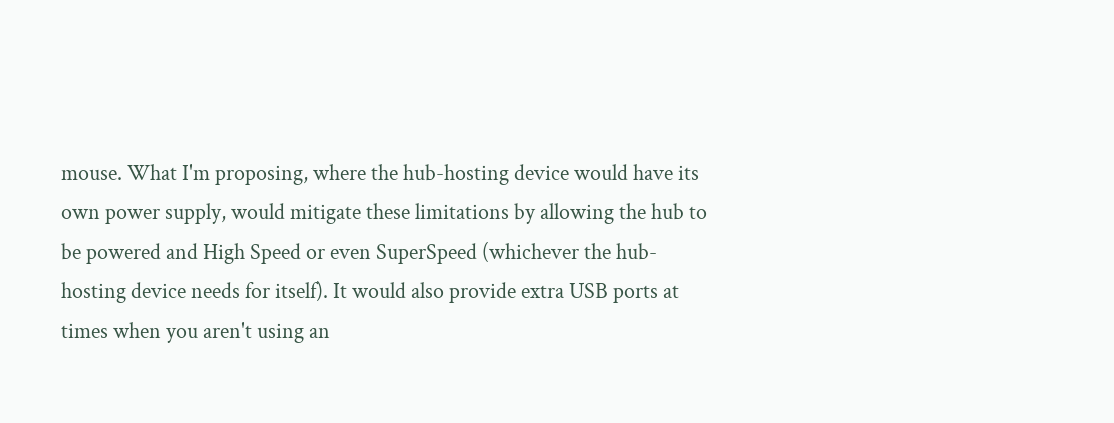mouse. What I'm proposing, where the hub-hosting device would have its own power supply, would mitigate these limitations by allowing the hub to be powered and High Speed or even SuperSpeed (whichever the hub-hosting device needs for itself). It would also provide extra USB ports at times when you aren't using an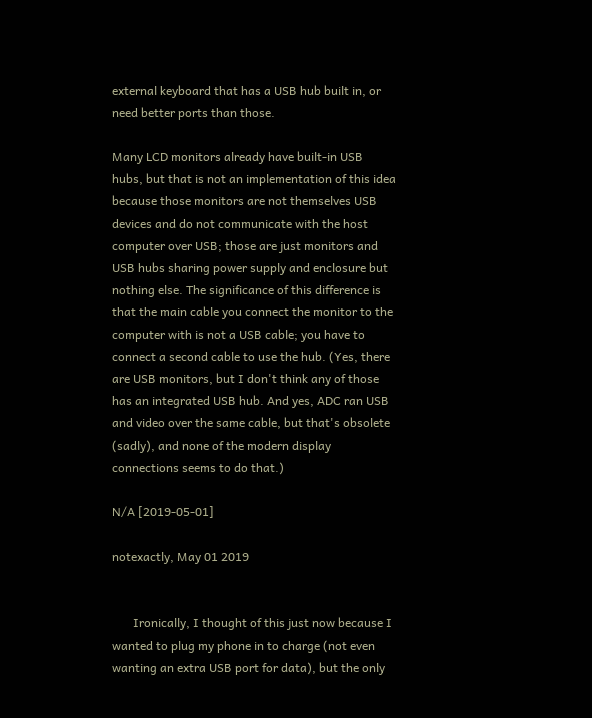external keyboard that has a USB hub built in, or need better ports than those.

Many LCD monitors already have built-in USB hubs, but that is not an implementation of this idea because those monitors are not themselves USB devices and do not communicate with the host computer over USB; those are just monitors and USB hubs sharing power supply and enclosure but nothing else. The significance of this difference is that the main cable you connect the monitor to the computer with is not a USB cable; you have to connect a second cable to use the hub. (Yes, there are USB monitors, but I don't think any of those has an integrated USB hub. And yes, ADC ran USB and video over the same cable, but that's obsolete (sadly), and none of the modern display connections seems to do that.)

N/A [2019-05-01]

notexactly, May 01 2019


       Ironically, I thought of this just now because I wanted to plug my phone in to charge (not even wanting an extra USB port for data), but the only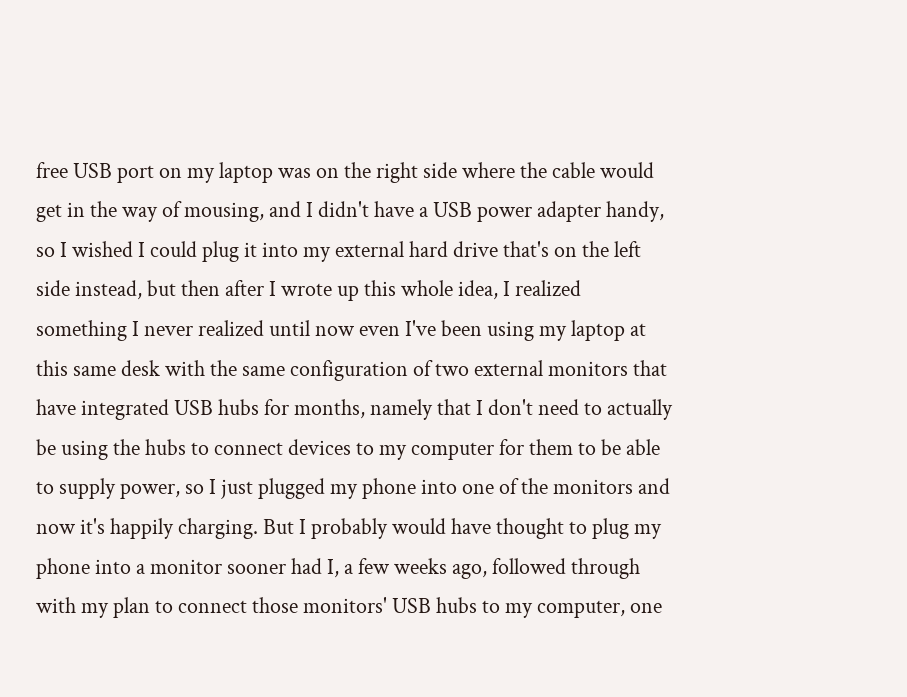free USB port on my laptop was on the right side where the cable would get in the way of mousing, and I didn't have a USB power adapter handy, so I wished I could plug it into my external hard drive that's on the left side instead, but then after I wrote up this whole idea, I realized something I never realized until now even I've been using my laptop at this same desk with the same configuration of two external monitors that have integrated USB hubs for months, namely that I don't need to actually be using the hubs to connect devices to my computer for them to be able to supply power, so I just plugged my phone into one of the monitors and now it's happily charging. But I probably would have thought to plug my phone into a monitor sooner had I, a few weeks ago, followed through with my plan to connect those monitors' USB hubs to my computer, one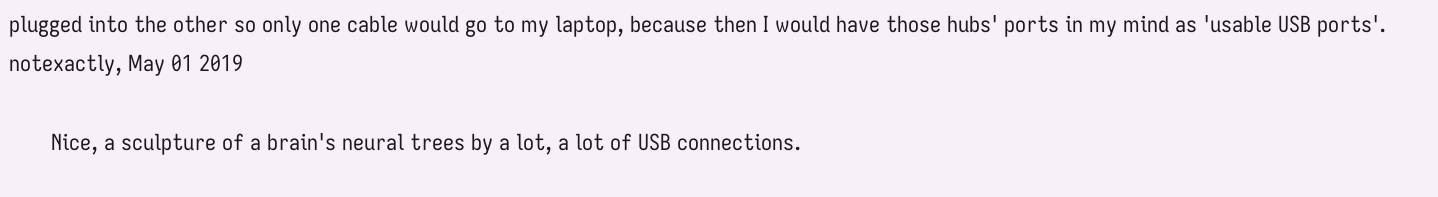plugged into the other so only one cable would go to my laptop, because then I would have those hubs' ports in my mind as 'usable USB ports'.
notexactly, May 01 2019

       Nice, a sculpture of a brain's neural trees by a lot, a lot of USB connections.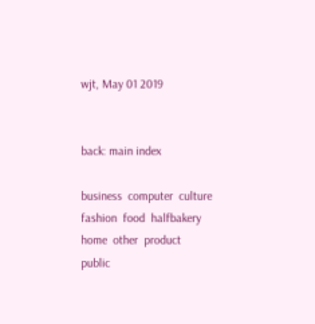wjt, May 01 2019


back: main index

business  computer  culture  fashion  food  halfbakery  home  other  product  public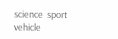science  sport  vehicle